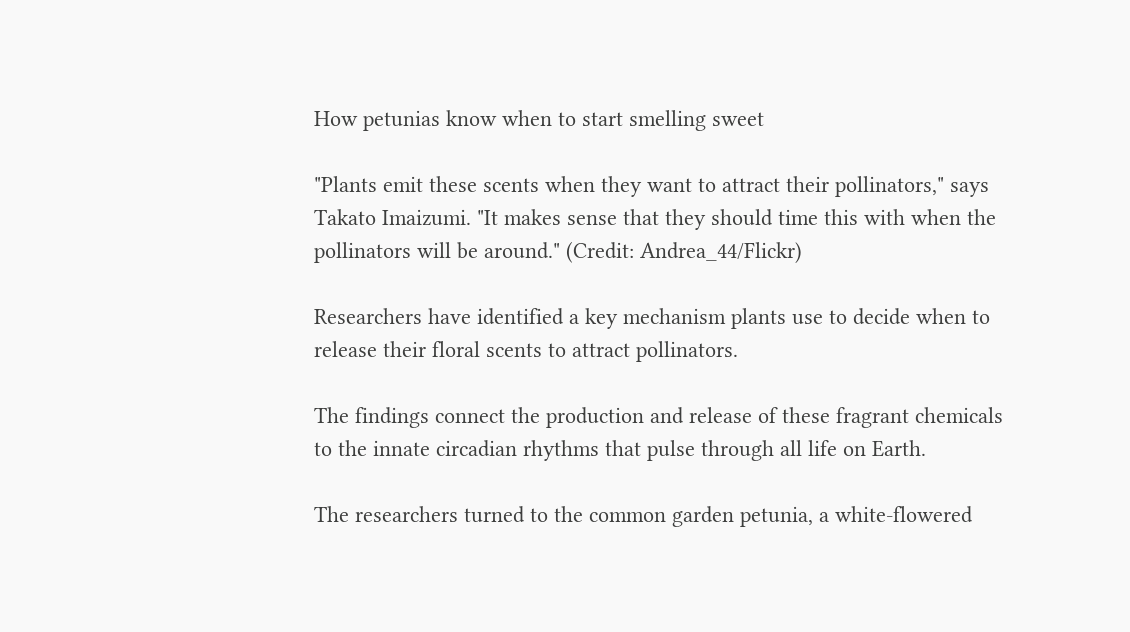How petunias know when to start smelling sweet

"Plants emit these scents when they want to attract their pollinators," says Takato Imaizumi. "It makes sense that they should time this with when the pollinators will be around." (Credit: Andrea_44/Flickr)

Researchers have identified a key mechanism plants use to decide when to release their floral scents to attract pollinators.

The findings connect the production and release of these fragrant chemicals to the innate circadian rhythms that pulse through all life on Earth.

The researchers turned to the common garden petunia, a white-flowered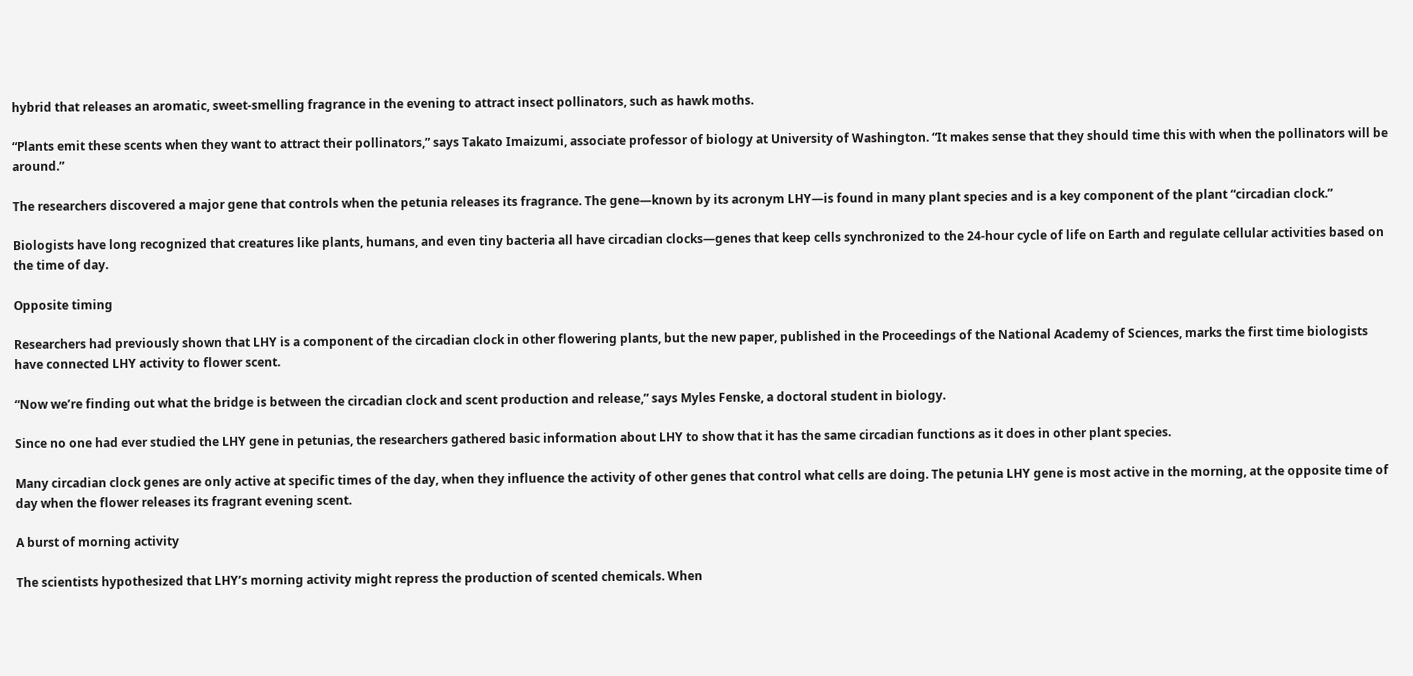hybrid that releases an aromatic, sweet-smelling fragrance in the evening to attract insect pollinators, such as hawk moths.

“Plants emit these scents when they want to attract their pollinators,” says Takato Imaizumi, associate professor of biology at University of Washington. “It makes sense that they should time this with when the pollinators will be around.”

The researchers discovered a major gene that controls when the petunia releases its fragrance. The gene—known by its acronym LHY—is found in many plant species and is a key component of the plant “circadian clock.”

Biologists have long recognized that creatures like plants, humans, and even tiny bacteria all have circadian clocks—genes that keep cells synchronized to the 24-hour cycle of life on Earth and regulate cellular activities based on the time of day.

Opposite timing

Researchers had previously shown that LHY is a component of the circadian clock in other flowering plants, but the new paper, published in the Proceedings of the National Academy of Sciences, marks the first time biologists have connected LHY activity to flower scent.

“Now we’re finding out what the bridge is between the circadian clock and scent production and release,” says Myles Fenske, a doctoral student in biology.

Since no one had ever studied the LHY gene in petunias, the researchers gathered basic information about LHY to show that it has the same circadian functions as it does in other plant species.

Many circadian clock genes are only active at specific times of the day, when they influence the activity of other genes that control what cells are doing. The petunia LHY gene is most active in the morning, at the opposite time of day when the flower releases its fragrant evening scent.

A burst of morning activity

The scientists hypothesized that LHY’s morning activity might repress the production of scented chemicals. When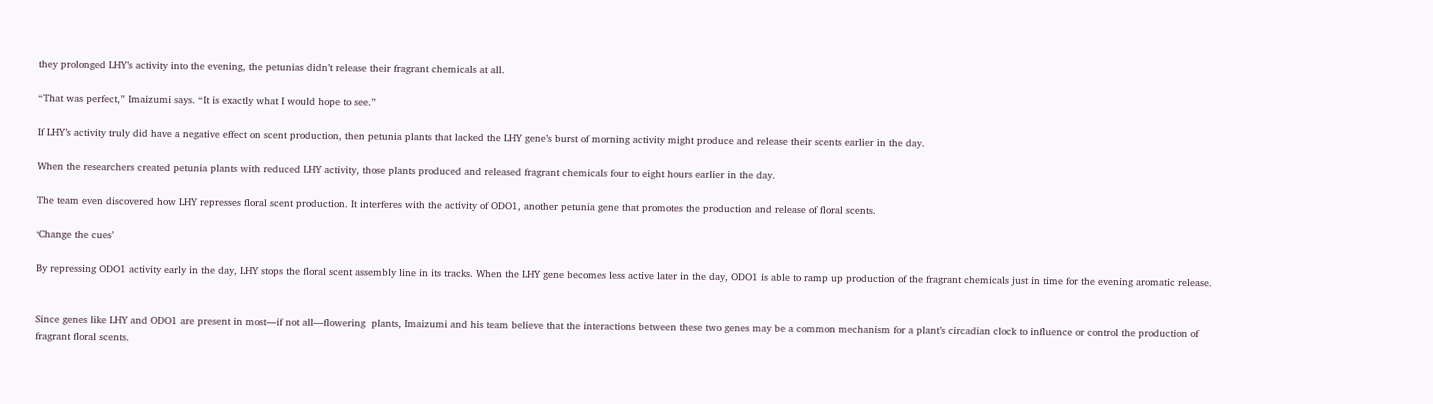they prolonged LHY’s activity into the evening, the petunias didn’t release their fragrant chemicals at all.

“That was perfect,” Imaizumi says. “It is exactly what I would hope to see.”

If LHY’s activity truly did have a negative effect on scent production, then petunia plants that lacked the LHY gene’s burst of morning activity might produce and release their scents earlier in the day.

When the researchers created petunia plants with reduced LHY activity, those plants produced and released fragrant chemicals four to eight hours earlier in the day.

The team even discovered how LHY represses floral scent production. It interferes with the activity of ODO1, another petunia gene that promotes the production and release of floral scents.

‘Change the cues’

By repressing ODO1 activity early in the day, LHY stops the floral scent assembly line in its tracks. When the LHY gene becomes less active later in the day, ODO1 is able to ramp up production of the fragrant chemicals just in time for the evening aromatic release.


Since genes like LHY and ODO1 are present in most—if not all—flowering  plants, Imaizumi and his team believe that the interactions between these two genes may be a common mechanism for a plant’s circadian clock to influence or control the production of fragrant floral scents.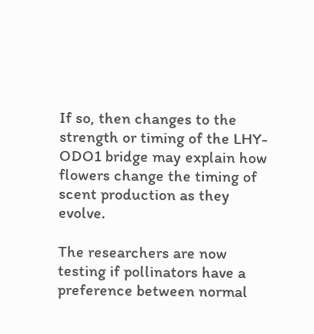If so, then changes to the strength or timing of the LHY-ODO1 bridge may explain how flowers change the timing of scent production as they evolve.

The researchers are now testing if pollinators have a preference between normal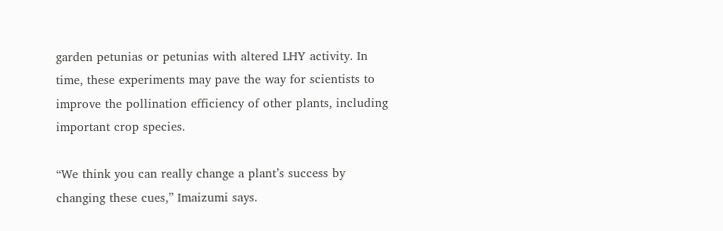garden petunias or petunias with altered LHY activity. In time, these experiments may pave the way for scientists to improve the pollination efficiency of other plants, including important crop species.

“We think you can really change a plant’s success by changing these cues,” Imaizumi says.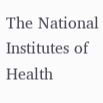The National Institutes of Health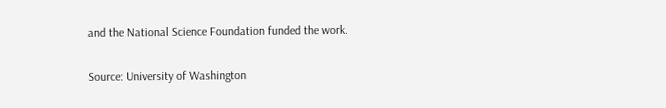and the National Science Foundation funded the work.

Source: University of Washington